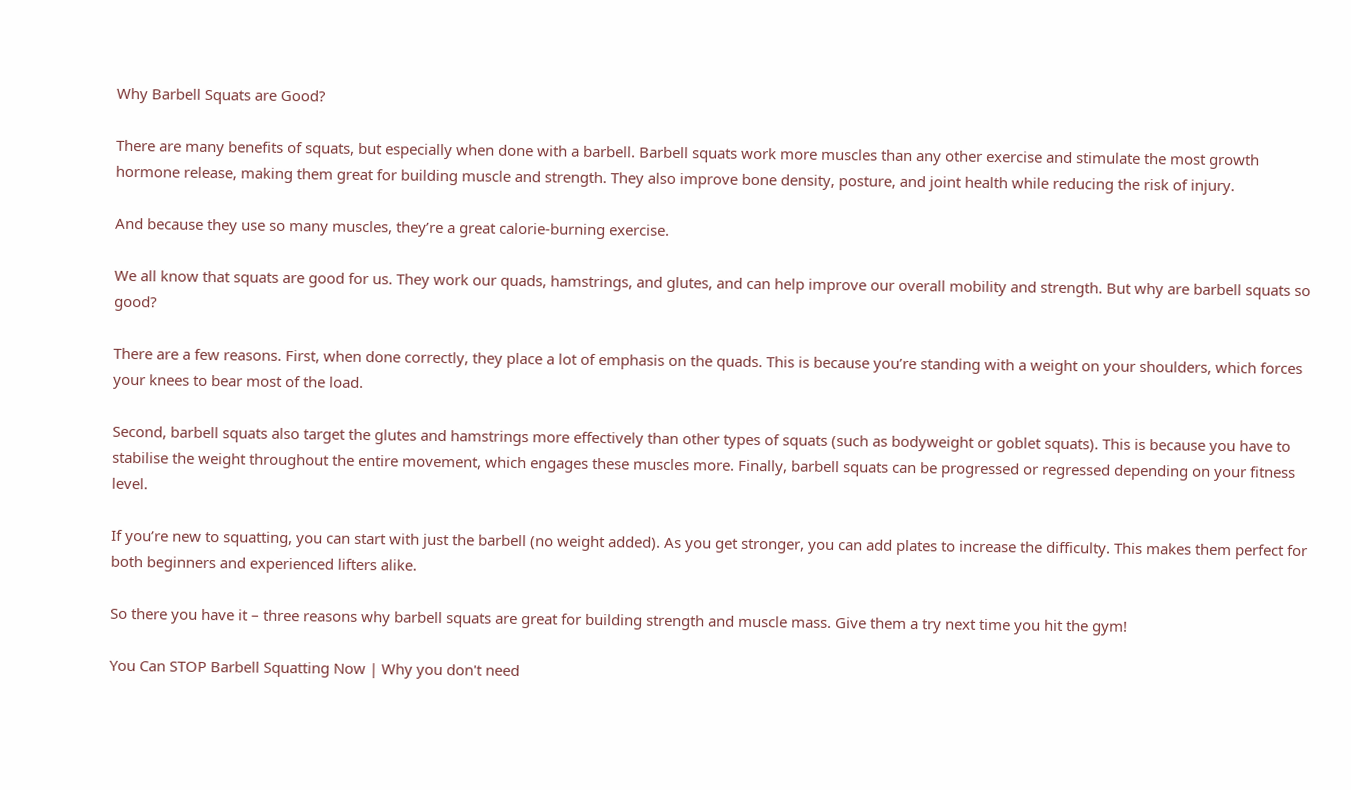Why Barbell Squats are Good?

There are many benefits of squats, but especially when done with a barbell. Barbell squats work more muscles than any other exercise and stimulate the most growth hormone release, making them great for building muscle and strength. They also improve bone density, posture, and joint health while reducing the risk of injury.

And because they use so many muscles, they’re a great calorie-burning exercise.

We all know that squats are good for us. They work our quads, hamstrings, and glutes, and can help improve our overall mobility and strength. But why are barbell squats so good?

There are a few reasons. First, when done correctly, they place a lot of emphasis on the quads. This is because you’re standing with a weight on your shoulders, which forces your knees to bear most of the load.

Second, barbell squats also target the glutes and hamstrings more effectively than other types of squats (such as bodyweight or goblet squats). This is because you have to stabilise the weight throughout the entire movement, which engages these muscles more. Finally, barbell squats can be progressed or regressed depending on your fitness level.

If you’re new to squatting, you can start with just the barbell (no weight added). As you get stronger, you can add plates to increase the difficulty. This makes them perfect for both beginners and experienced lifters alike.

So there you have it – three reasons why barbell squats are great for building strength and muscle mass. Give them a try next time you hit the gym!

You Can STOP Barbell Squatting Now | Why you don't need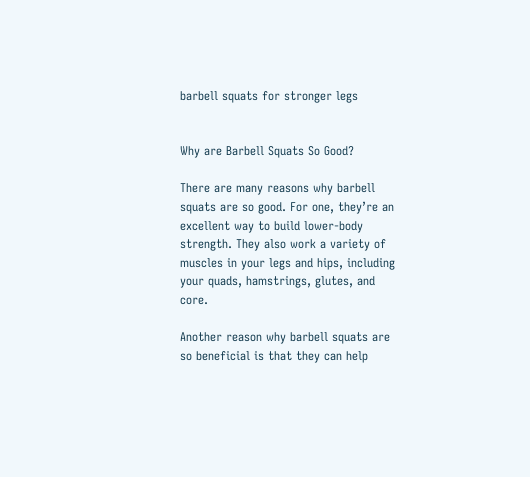barbell squats for stronger legs


Why are Barbell Squats So Good?

There are many reasons why barbell squats are so good. For one, they’re an excellent way to build lower-body strength. They also work a variety of muscles in your legs and hips, including your quads, hamstrings, glutes, and core.

Another reason why barbell squats are so beneficial is that they can help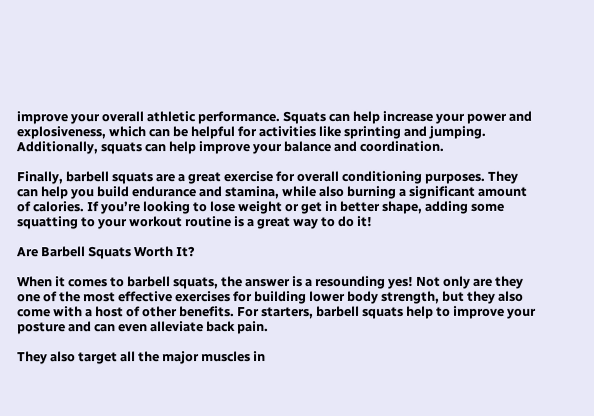improve your overall athletic performance. Squats can help increase your power and explosiveness, which can be helpful for activities like sprinting and jumping. Additionally, squats can help improve your balance and coordination.

Finally, barbell squats are a great exercise for overall conditioning purposes. They can help you build endurance and stamina, while also burning a significant amount of calories. If you’re looking to lose weight or get in better shape, adding some squatting to your workout routine is a great way to do it!

Are Barbell Squats Worth It?

When it comes to barbell squats, the answer is a resounding yes! Not only are they one of the most effective exercises for building lower body strength, but they also come with a host of other benefits. For starters, barbell squats help to improve your posture and can even alleviate back pain.

They also target all the major muscles in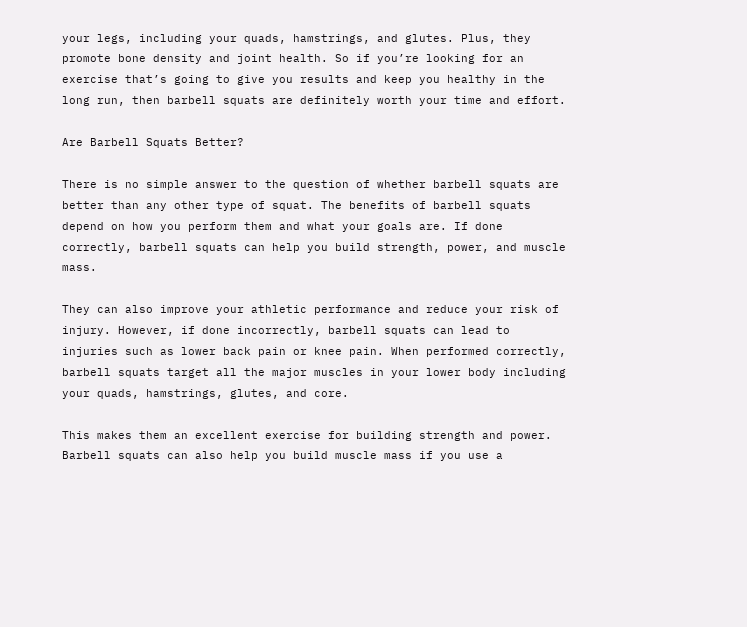your legs, including your quads, hamstrings, and glutes. Plus, they promote bone density and joint health. So if you’re looking for an exercise that’s going to give you results and keep you healthy in the long run, then barbell squats are definitely worth your time and effort.

Are Barbell Squats Better?

There is no simple answer to the question of whether barbell squats are better than any other type of squat. The benefits of barbell squats depend on how you perform them and what your goals are. If done correctly, barbell squats can help you build strength, power, and muscle mass.

They can also improve your athletic performance and reduce your risk of injury. However, if done incorrectly, barbell squats can lead to injuries such as lower back pain or knee pain. When performed correctly, barbell squats target all the major muscles in your lower body including your quads, hamstrings, glutes, and core.

This makes them an excellent exercise for building strength and power. Barbell squats can also help you build muscle mass if you use a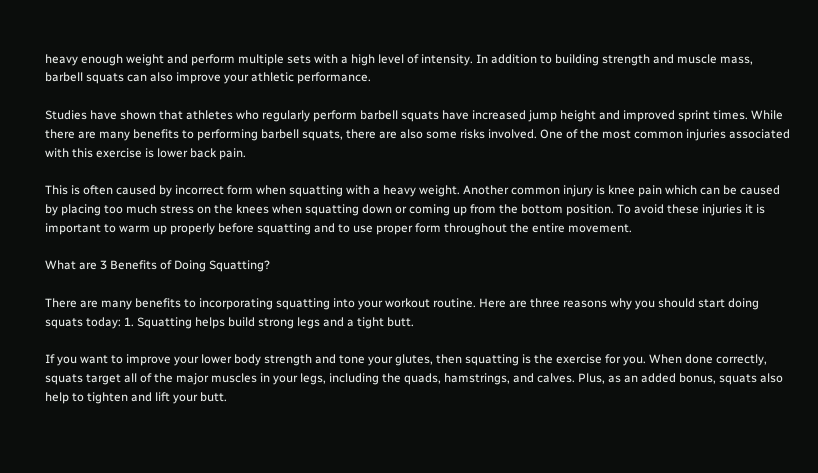heavy enough weight and perform multiple sets with a high level of intensity. In addition to building strength and muscle mass, barbell squats can also improve your athletic performance.

Studies have shown that athletes who regularly perform barbell squats have increased jump height and improved sprint times. While there are many benefits to performing barbell squats, there are also some risks involved. One of the most common injuries associated with this exercise is lower back pain.

This is often caused by incorrect form when squatting with a heavy weight. Another common injury is knee pain which can be caused by placing too much stress on the knees when squatting down or coming up from the bottom position. To avoid these injuries it is important to warm up properly before squatting and to use proper form throughout the entire movement.

What are 3 Benefits of Doing Squatting?

There are many benefits to incorporating squatting into your workout routine. Here are three reasons why you should start doing squats today: 1. Squatting helps build strong legs and a tight butt.

If you want to improve your lower body strength and tone your glutes, then squatting is the exercise for you. When done correctly, squats target all of the major muscles in your legs, including the quads, hamstrings, and calves. Plus, as an added bonus, squats also help to tighten and lift your butt.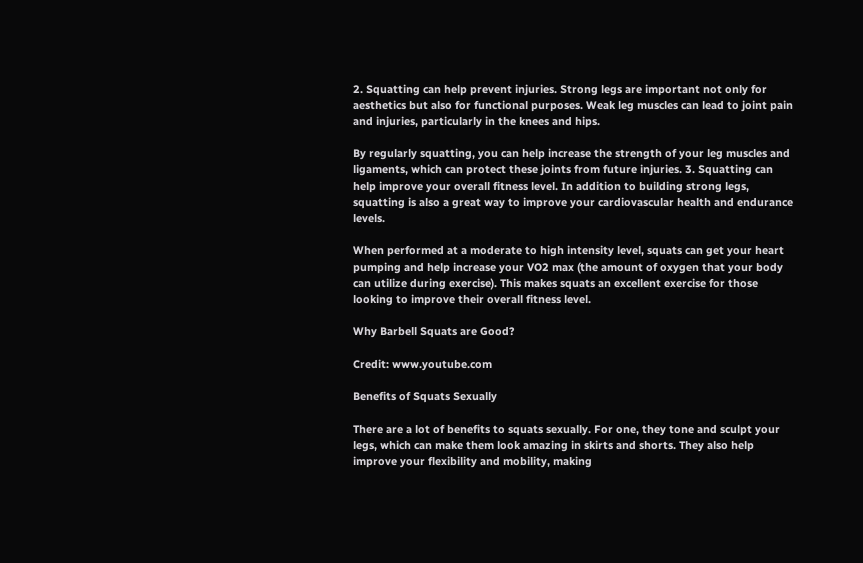2. Squatting can help prevent injuries. Strong legs are important not only for aesthetics but also for functional purposes. Weak leg muscles can lead to joint pain and injuries, particularly in the knees and hips.

By regularly squatting, you can help increase the strength of your leg muscles and ligaments, which can protect these joints from future injuries. 3. Squatting can help improve your overall fitness level. In addition to building strong legs, squatting is also a great way to improve your cardiovascular health and endurance levels.

When performed at a moderate to high intensity level, squats can get your heart pumping and help increase your VO2 max (the amount of oxygen that your body can utilize during exercise). This makes squats an excellent exercise for those looking to improve their overall fitness level.

Why Barbell Squats are Good?

Credit: www.youtube.com

Benefits of Squats Sexually

There are a lot of benefits to squats sexually. For one, they tone and sculpt your legs, which can make them look amazing in skirts and shorts. They also help improve your flexibility and mobility, making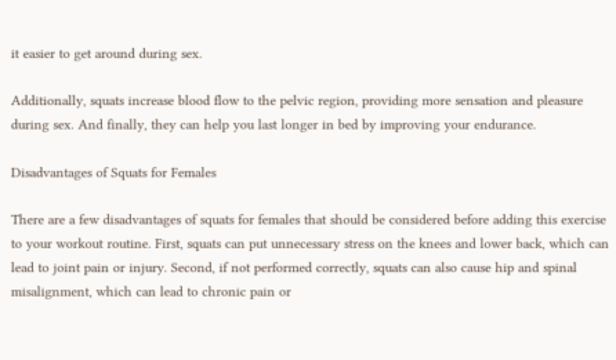it easier to get around during sex.

Additionally, squats increase blood flow to the pelvic region, providing more sensation and pleasure during sex. And finally, they can help you last longer in bed by improving your endurance.

Disadvantages of Squats for Females

There are a few disadvantages of squats for females that should be considered before adding this exercise to your workout routine. First, squats can put unnecessary stress on the knees and lower back, which can lead to joint pain or injury. Second, if not performed correctly, squats can also cause hip and spinal misalignment, which can lead to chronic pain or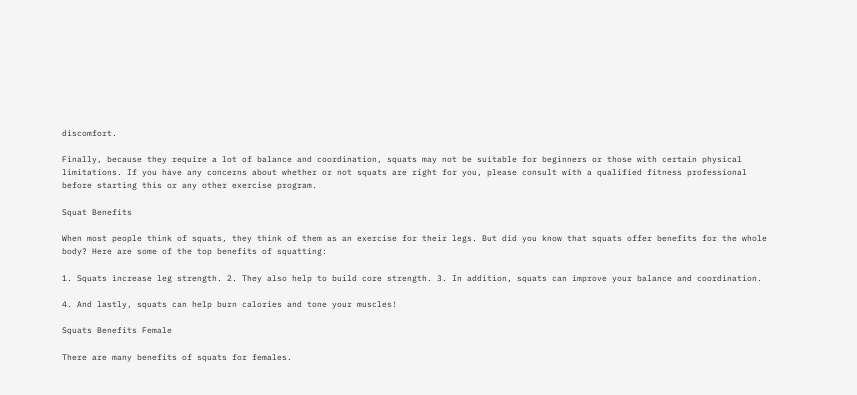discomfort.

Finally, because they require a lot of balance and coordination, squats may not be suitable for beginners or those with certain physical limitations. If you have any concerns about whether or not squats are right for you, please consult with a qualified fitness professional before starting this or any other exercise program.

Squat Benefits

When most people think of squats, they think of them as an exercise for their legs. But did you know that squats offer benefits for the whole body? Here are some of the top benefits of squatting:

1. Squats increase leg strength. 2. They also help to build core strength. 3. In addition, squats can improve your balance and coordination.

4. And lastly, squats can help burn calories and tone your muscles!

Squats Benefits Female

There are many benefits of squats for females.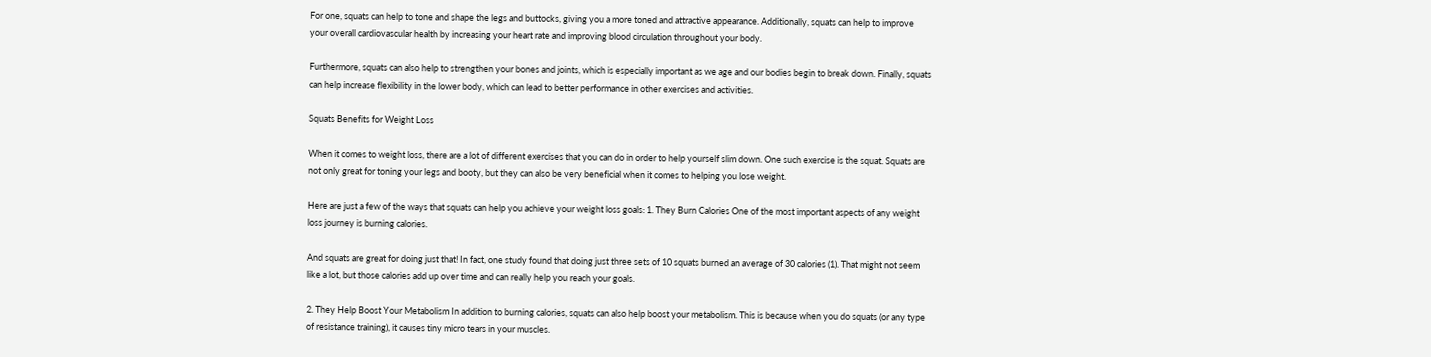For one, squats can help to tone and shape the legs and buttocks, giving you a more toned and attractive appearance. Additionally, squats can help to improve your overall cardiovascular health by increasing your heart rate and improving blood circulation throughout your body.

Furthermore, squats can also help to strengthen your bones and joints, which is especially important as we age and our bodies begin to break down. Finally, squats can help increase flexibility in the lower body, which can lead to better performance in other exercises and activities.

Squats Benefits for Weight Loss

When it comes to weight loss, there are a lot of different exercises that you can do in order to help yourself slim down. One such exercise is the squat. Squats are not only great for toning your legs and booty, but they can also be very beneficial when it comes to helping you lose weight.

Here are just a few of the ways that squats can help you achieve your weight loss goals: 1. They Burn Calories One of the most important aspects of any weight loss journey is burning calories.

And squats are great for doing just that! In fact, one study found that doing just three sets of 10 squats burned an average of 30 calories (1). That might not seem like a lot, but those calories add up over time and can really help you reach your goals.

2. They Help Boost Your Metabolism In addition to burning calories, squats can also help boost your metabolism. This is because when you do squats (or any type of resistance training), it causes tiny micro tears in your muscles.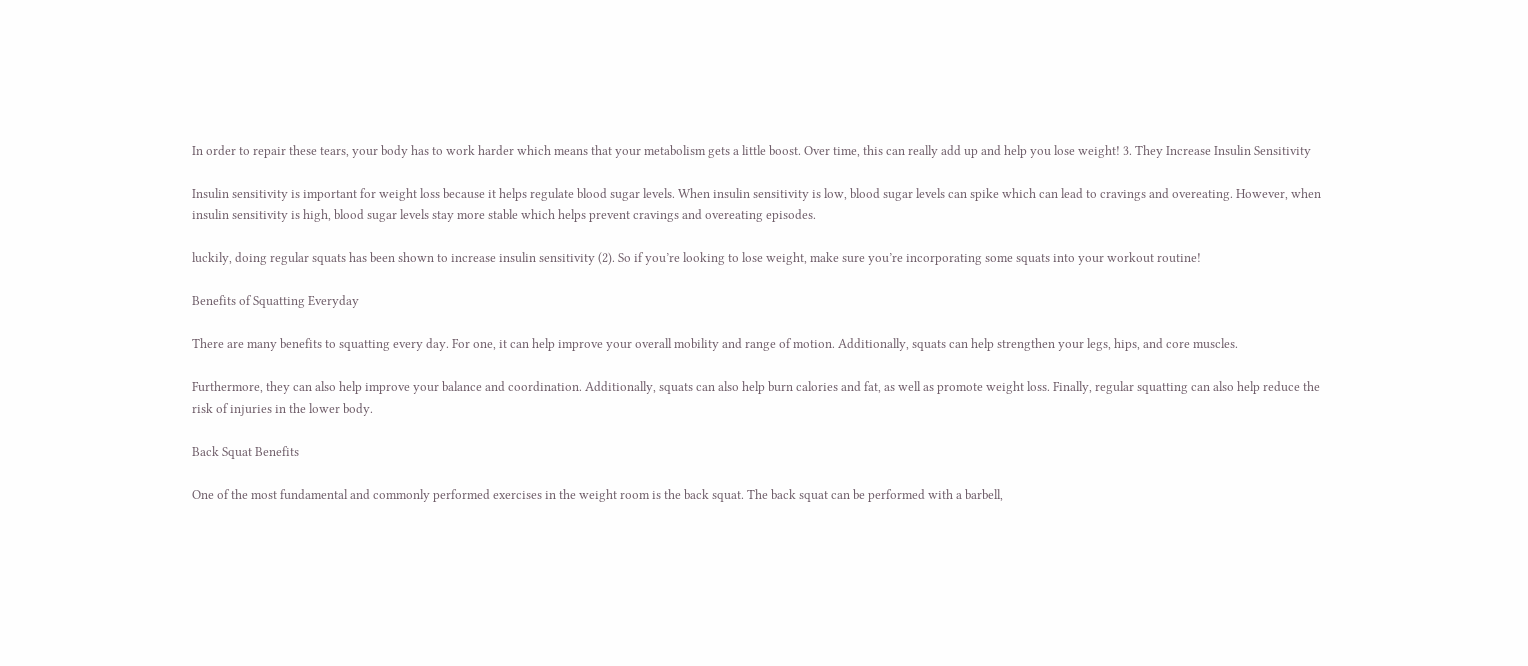In order to repair these tears, your body has to work harder which means that your metabolism gets a little boost. Over time, this can really add up and help you lose weight! 3. They Increase Insulin Sensitivity

Insulin sensitivity is important for weight loss because it helps regulate blood sugar levels. When insulin sensitivity is low, blood sugar levels can spike which can lead to cravings and overeating. However, when insulin sensitivity is high, blood sugar levels stay more stable which helps prevent cravings and overeating episodes.

luckily, doing regular squats has been shown to increase insulin sensitivity (2). So if you’re looking to lose weight, make sure you’re incorporating some squats into your workout routine!

Benefits of Squatting Everyday

There are many benefits to squatting every day. For one, it can help improve your overall mobility and range of motion. Additionally, squats can help strengthen your legs, hips, and core muscles.

Furthermore, they can also help improve your balance and coordination. Additionally, squats can also help burn calories and fat, as well as promote weight loss. Finally, regular squatting can also help reduce the risk of injuries in the lower body.

Back Squat Benefits

One of the most fundamental and commonly performed exercises in the weight room is the back squat. The back squat can be performed with a barbell,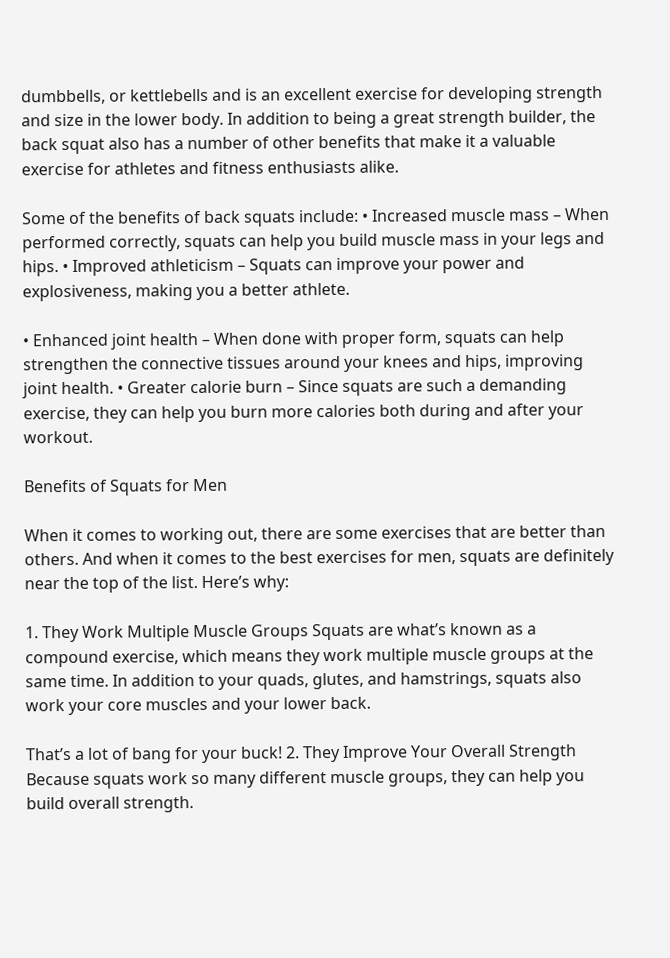dumbbells, or kettlebells and is an excellent exercise for developing strength and size in the lower body. In addition to being a great strength builder, the back squat also has a number of other benefits that make it a valuable exercise for athletes and fitness enthusiasts alike.

Some of the benefits of back squats include: • Increased muscle mass – When performed correctly, squats can help you build muscle mass in your legs and hips. • Improved athleticism – Squats can improve your power and explosiveness, making you a better athlete.

• Enhanced joint health – When done with proper form, squats can help strengthen the connective tissues around your knees and hips, improving joint health. • Greater calorie burn – Since squats are such a demanding exercise, they can help you burn more calories both during and after your workout.

Benefits of Squats for Men

When it comes to working out, there are some exercises that are better than others. And when it comes to the best exercises for men, squats are definitely near the top of the list. Here’s why:

1. They Work Multiple Muscle Groups Squats are what’s known as a compound exercise, which means they work multiple muscle groups at the same time. In addition to your quads, glutes, and hamstrings, squats also work your core muscles and your lower back.

That’s a lot of bang for your buck! 2. They Improve Your Overall Strength Because squats work so many different muscle groups, they can help you build overall strength.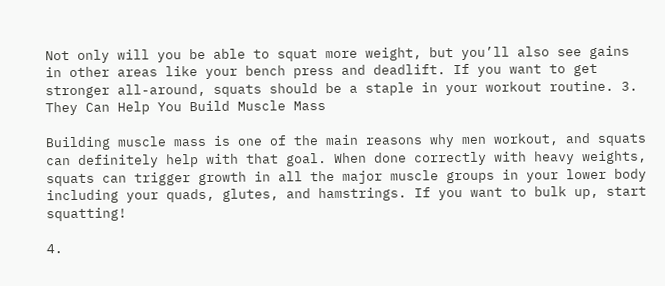Not only will you be able to squat more weight, but you’ll also see gains in other areas like your bench press and deadlift. If you want to get stronger all-around, squats should be a staple in your workout routine. 3. They Can Help You Build Muscle Mass

Building muscle mass is one of the main reasons why men workout, and squats can definitely help with that goal. When done correctly with heavy weights, squats can trigger growth in all the major muscle groups in your lower body including your quads, glutes, and hamstrings. If you want to bulk up, start squatting!

4.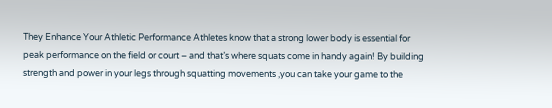They Enhance Your Athletic Performance Athletes know that a strong lower body is essential for peak performance on the field or court – and that’s where squats come in handy again! By building strength and power in your legs through squatting movements ,you can take your game to the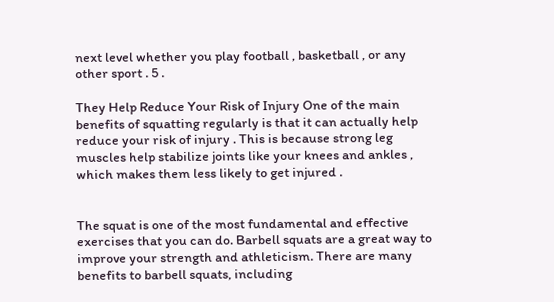next level whether you play football , basketball , or any other sport . 5 .

They Help Reduce Your Risk of Injury One of the main benefits of squatting regularly is that it can actually help reduce your risk of injury . This is because strong leg muscles help stabilize joints like your knees and ankles , which makes them less likely to get injured .


The squat is one of the most fundamental and effective exercises that you can do. Barbell squats are a great way to improve your strength and athleticism. There are many benefits to barbell squats, including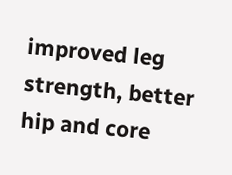improved leg strength, better hip and core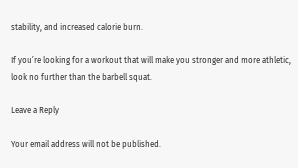stability, and increased calorie burn.

If you’re looking for a workout that will make you stronger and more athletic, look no further than the barbell squat.

Leave a Reply

Your email address will not be published.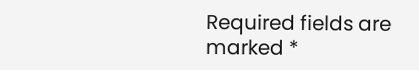Required fields are marked *